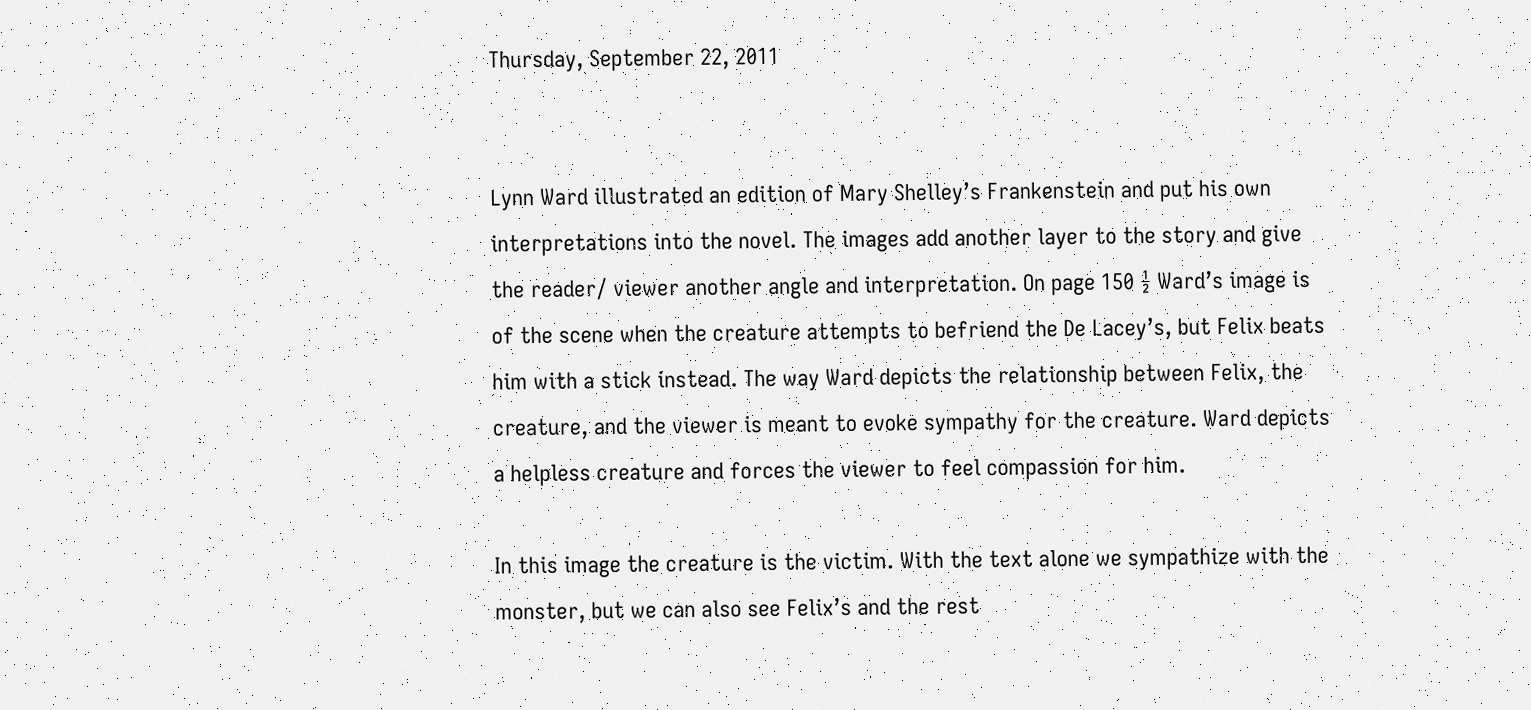Thursday, September 22, 2011


Lynn Ward illustrated an edition of Mary Shelley’s Frankenstein and put his own interpretations into the novel. The images add another layer to the story and give the reader/ viewer another angle and interpretation. On page 150 ½ Ward’s image is of the scene when the creature attempts to befriend the De Lacey’s, but Felix beats him with a stick instead. The way Ward depicts the relationship between Felix, the creature, and the viewer is meant to evoke sympathy for the creature. Ward depicts a helpless creature and forces the viewer to feel compassion for him.

In this image the creature is the victim. With the text alone we sympathize with the monster, but we can also see Felix’s and the rest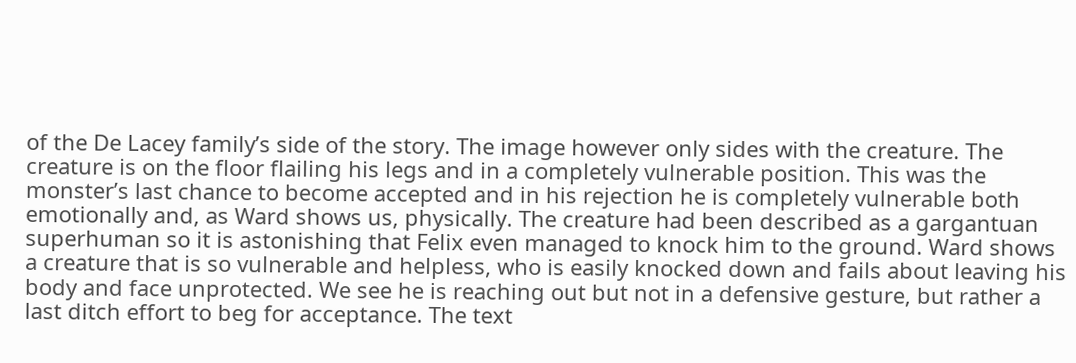of the De Lacey family’s side of the story. The image however only sides with the creature. The creature is on the floor flailing his legs and in a completely vulnerable position. This was the monster’s last chance to become accepted and in his rejection he is completely vulnerable both emotionally and, as Ward shows us, physically. The creature had been described as a gargantuan superhuman so it is astonishing that Felix even managed to knock him to the ground. Ward shows a creature that is so vulnerable and helpless, who is easily knocked down and fails about leaving his body and face unprotected. We see he is reaching out but not in a defensive gesture, but rather a last ditch effort to beg for acceptance. The text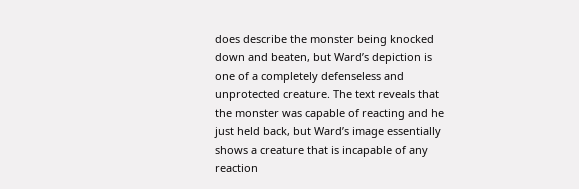does describe the monster being knocked down and beaten, but Ward’s depiction is one of a completely defenseless and unprotected creature. The text reveals that the monster was capable of reacting and he just held back, but Ward’s image essentially shows a creature that is incapable of any reaction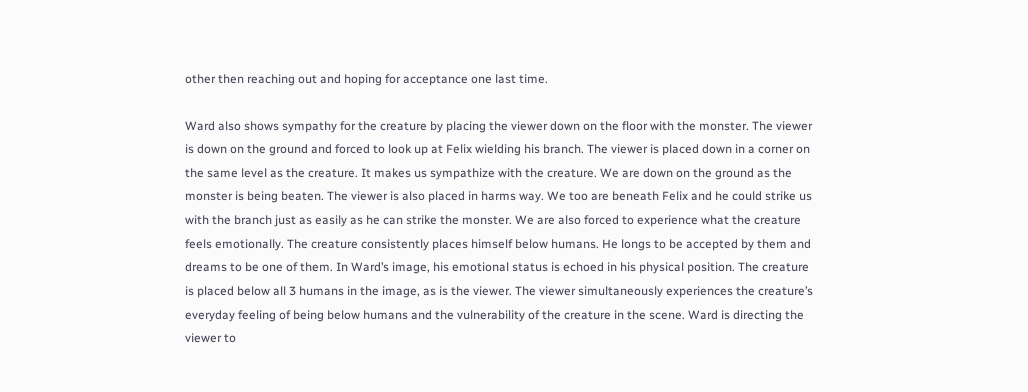other then reaching out and hoping for acceptance one last time.

Ward also shows sympathy for the creature by placing the viewer down on the floor with the monster. The viewer is down on the ground and forced to look up at Felix wielding his branch. The viewer is placed down in a corner on the same level as the creature. It makes us sympathize with the creature. We are down on the ground as the monster is being beaten. The viewer is also placed in harms way. We too are beneath Felix and he could strike us with the branch just as easily as he can strike the monster. We are also forced to experience what the creature feels emotionally. The creature consistently places himself below humans. He longs to be accepted by them and dreams to be one of them. In Ward’s image, his emotional status is echoed in his physical position. The creature is placed below all 3 humans in the image, as is the viewer. The viewer simultaneously experiences the creature’s everyday feeling of being below humans and the vulnerability of the creature in the scene. Ward is directing the viewer to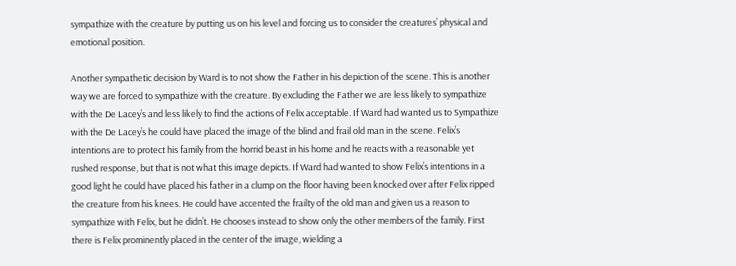sympathize with the creature by putting us on his level and forcing us to consider the creatures’ physical and emotional position.

Another sympathetic decision by Ward is to not show the Father in his depiction of the scene. This is another way we are forced to sympathize with the creature. By excluding the Father we are less likely to sympathize with the De Lacey’s and less likely to find the actions of Felix acceptable. If Ward had wanted us to Sympathize with the De Lacey’s he could have placed the image of the blind and frail old man in the scene. Felix’s intentions are to protect his family from the horrid beast in his home and he reacts with a reasonable yet rushed response, but that is not what this image depicts. If Ward had wanted to show Felix’s intentions in a good light he could have placed his father in a clump on the floor having been knocked over after Felix ripped the creature from his knees. He could have accented the frailty of the old man and given us a reason to sympathize with Felix, but he didn’t. He chooses instead to show only the other members of the family. First there is Felix prominently placed in the center of the image, wielding a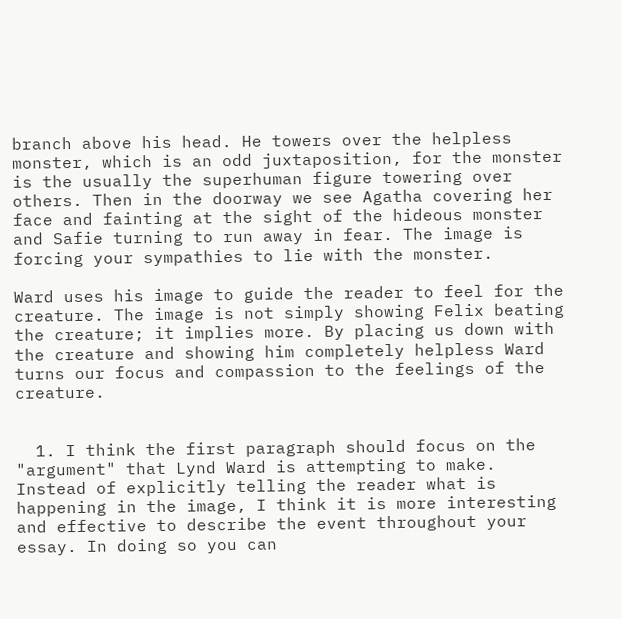branch above his head. He towers over the helpless monster, which is an odd juxtaposition, for the monster is the usually the superhuman figure towering over others. Then in the doorway we see Agatha covering her face and fainting at the sight of the hideous monster and Safie turning to run away in fear. The image is forcing your sympathies to lie with the monster.

Ward uses his image to guide the reader to feel for the creature. The image is not simply showing Felix beating the creature; it implies more. By placing us down with the creature and showing him completely helpless Ward turns our focus and compassion to the feelings of the creature.


  1. I think the first paragraph should focus on the "argument" that Lynd Ward is attempting to make. Instead of explicitly telling the reader what is happening in the image, I think it is more interesting and effective to describe the event throughout your essay. In doing so you can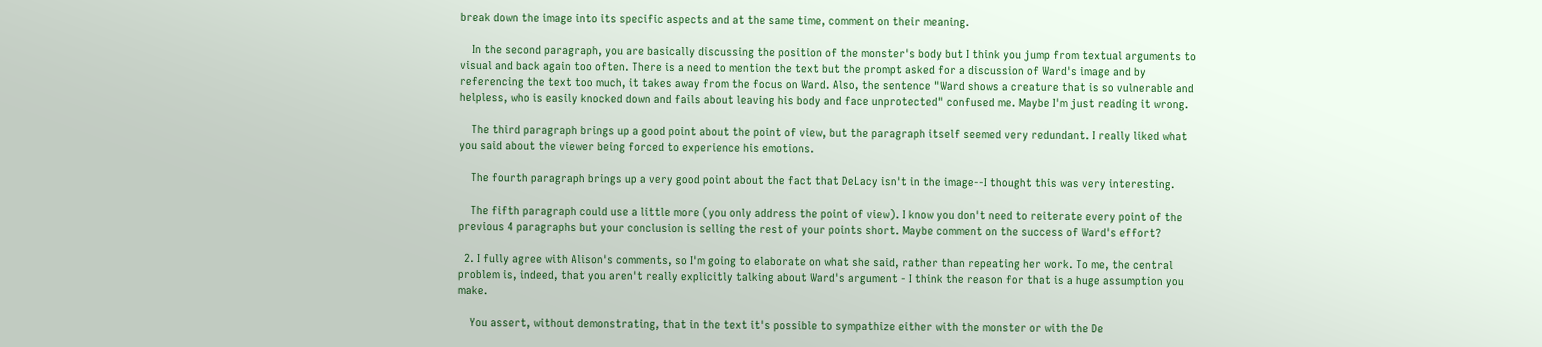break down the image into its specific aspects and at the same time, comment on their meaning.

    In the second paragraph, you are basically discussing the position of the monster's body but I think you jump from textual arguments to visual and back again too often. There is a need to mention the text but the prompt asked for a discussion of Ward's image and by referencing the text too much, it takes away from the focus on Ward. Also, the sentence "Ward shows a creature that is so vulnerable and helpless, who is easily knocked down and fails about leaving his body and face unprotected" confused me. Maybe I'm just reading it wrong.

    The third paragraph brings up a good point about the point of view, but the paragraph itself seemed very redundant. I really liked what you said about the viewer being forced to experience his emotions.

    The fourth paragraph brings up a very good point about the fact that DeLacy isn't in the image--I thought this was very interesting.

    The fifth paragraph could use a little more (you only address the point of view). I know you don't need to reiterate every point of the previous 4 paragraphs but your conclusion is selling the rest of your points short. Maybe comment on the success of Ward's effort?

  2. I fully agree with Alison's comments, so I'm going to elaborate on what she said, rather than repeating her work. To me, the central problem is, indeed, that you aren't really explicitly talking about Ward's argument - I think the reason for that is a huge assumption you make.

    You assert, without demonstrating, that in the text it's possible to sympathize either with the monster or with the De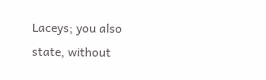Laceys; you also state, without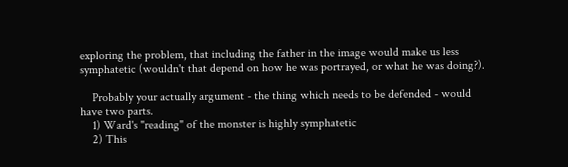exploring the problem, that including the father in the image would make us less symphatetic (wouldn't that depend on how he was portrayed, or what he was doing?).

    Probably your actually argument - the thing which needs to be defended - would have two parts.
    1) Ward's "reading" of the monster is highly symphatetic
    2) This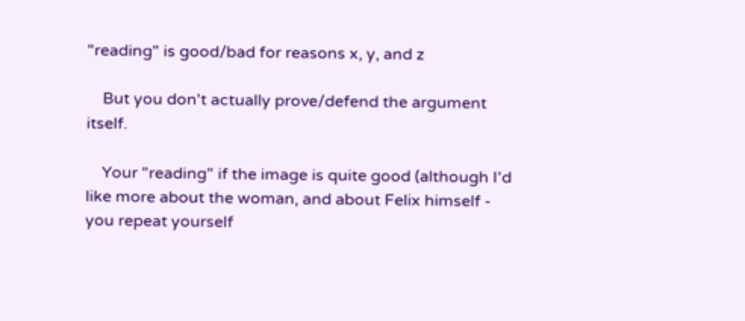"reading" is good/bad for reasons x, y, and z

    But you don't actually prove/defend the argument itself.

    Your "reading" if the image is quite good (although I'd like more about the woman, and about Felix himself - you repeat yourself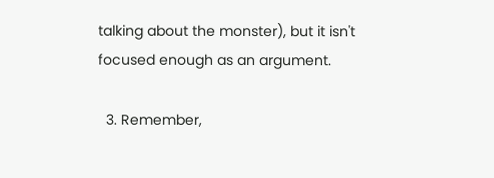talking about the monster), but it isn't focused enough as an argument.

  3. Remember,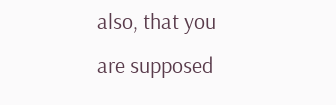also, that you are supposed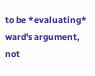to be *evaluating* ward's argument, not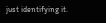just identifying it.